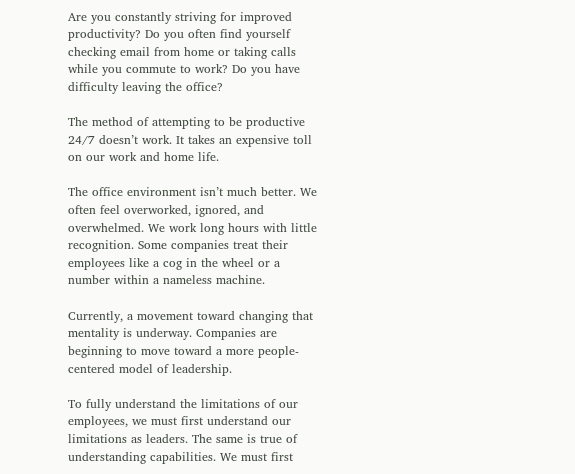Are you constantly striving for improved productivity? Do you often find yourself checking email from home or taking calls while you commute to work? Do you have difficulty leaving the office?

The method of attempting to be productive 24/7 doesn’t work. It takes an expensive toll on our work and home life.

The office environment isn’t much better. We often feel overworked, ignored, and overwhelmed. We work long hours with little recognition. Some companies treat their employees like a cog in the wheel or a number within a nameless machine.

Currently, a movement toward changing that mentality is underway. Companies are beginning to move toward a more people-centered model of leadership.

To fully understand the limitations of our employees, we must first understand our limitations as leaders. The same is true of understanding capabilities. We must first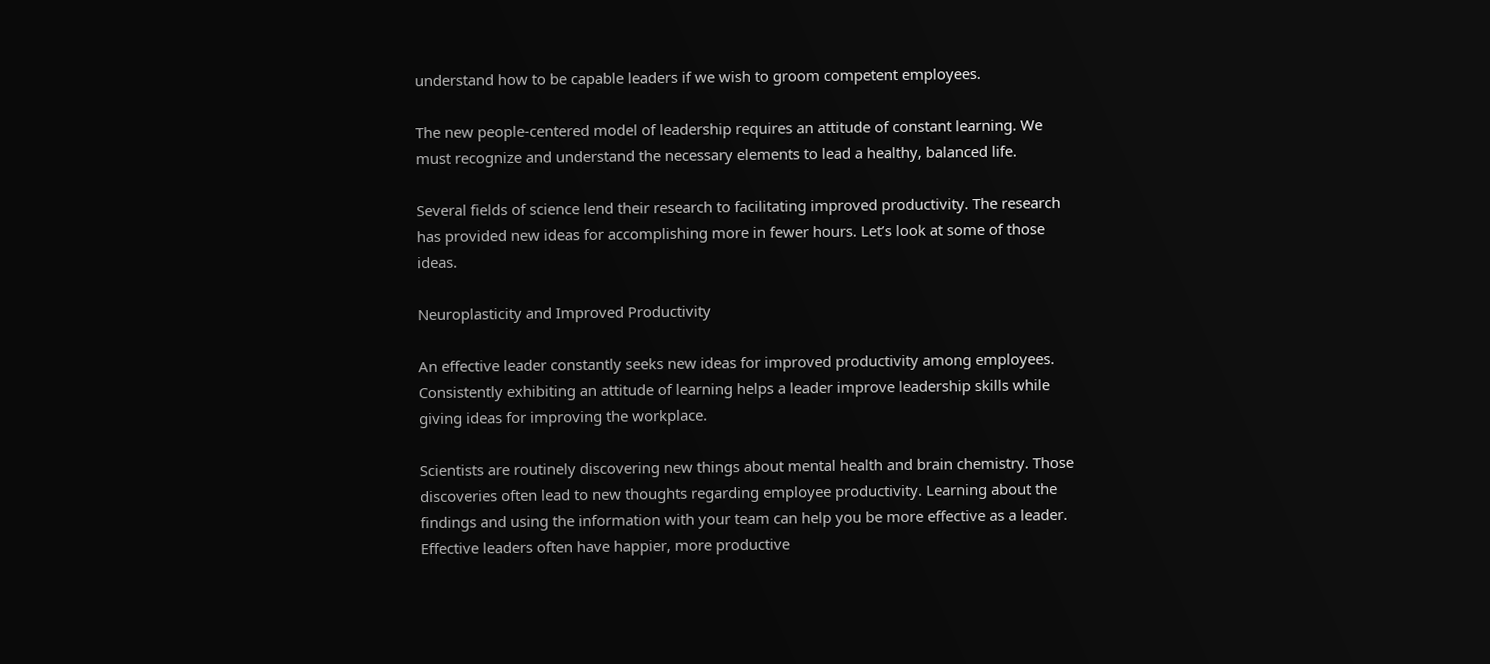understand how to be capable leaders if we wish to groom competent employees.

The new people-centered model of leadership requires an attitude of constant learning. We must recognize and understand the necessary elements to lead a healthy, balanced life.

Several fields of science lend their research to facilitating improved productivity. The research has provided new ideas for accomplishing more in fewer hours. Let’s look at some of those ideas.

Neuroplasticity and Improved Productivity

An effective leader constantly seeks new ideas for improved productivity among employees. Consistently exhibiting an attitude of learning helps a leader improve leadership skills while giving ideas for improving the workplace.

Scientists are routinely discovering new things about mental health and brain chemistry. Those discoveries often lead to new thoughts regarding employee productivity. Learning about the findings and using the information with your team can help you be more effective as a leader. Effective leaders often have happier, more productive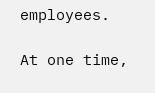employees.

At one time,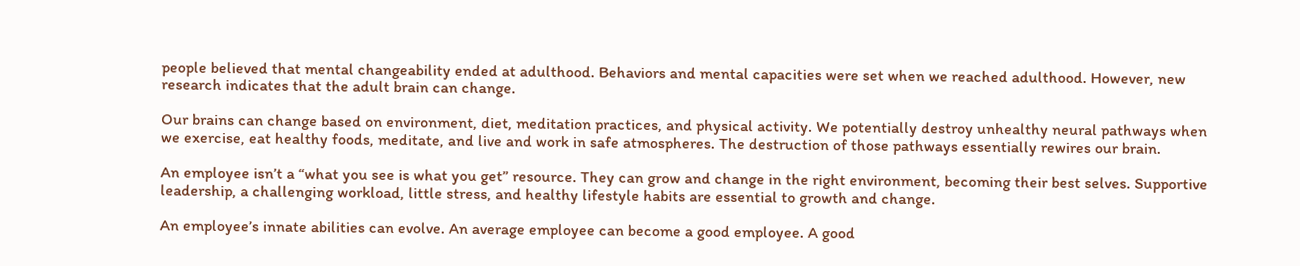people believed that mental changeability ended at adulthood. Behaviors and mental capacities were set when we reached adulthood. However, new research indicates that the adult brain can change.

Our brains can change based on environment, diet, meditation practices, and physical activity. We potentially destroy unhealthy neural pathways when we exercise, eat healthy foods, meditate, and live and work in safe atmospheres. The destruction of those pathways essentially rewires our brain.

An employee isn’t a “what you see is what you get” resource. They can grow and change in the right environment, becoming their best selves. Supportive leadership, a challenging workload, little stress, and healthy lifestyle habits are essential to growth and change.

An employee’s innate abilities can evolve. An average employee can become a good employee. A good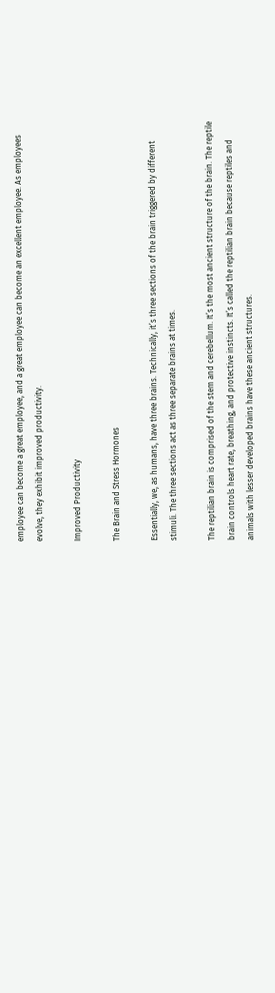employee can become a great employee, and a great employee can become an excellent employee. As employees evolve, they exhibit improved productivity.

Improved Productivity

The Brain and Stress Hormones

Essentially, we, as humans, have three brains. Technically, it’s three sections of the brain triggered by different stimuli. The three sections act as three separate brains at times.

The reptilian brain is comprised of the stem and cerebellum. It’s the most ancient structure of the brain. The reptile brain controls heart rate, breathing, and protective instincts. It’s called the reptilian brain because reptiles and animals with lesser developed brains have these ancient structures.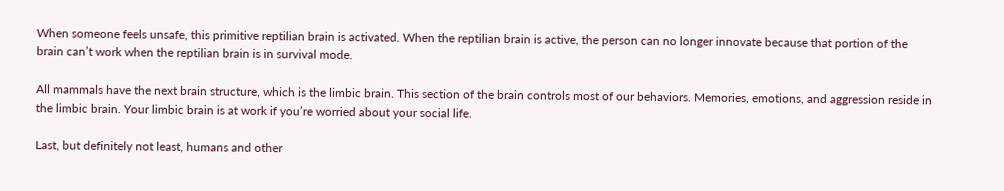When someone feels unsafe, this primitive reptilian brain is activated. When the reptilian brain is active, the person can no longer innovate because that portion of the brain can’t work when the reptilian brain is in survival mode.

All mammals have the next brain structure, which is the limbic brain. This section of the brain controls most of our behaviors. Memories, emotions, and aggression reside in the limbic brain. Your limbic brain is at work if you’re worried about your social life.

Last, but definitely not least, humans and other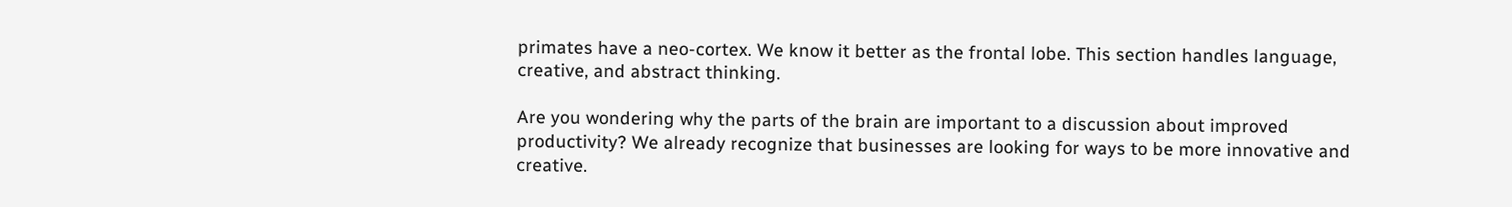primates have a neo-cortex. We know it better as the frontal lobe. This section handles language, creative, and abstract thinking.

Are you wondering why the parts of the brain are important to a discussion about improved productivity? We already recognize that businesses are looking for ways to be more innovative and creative.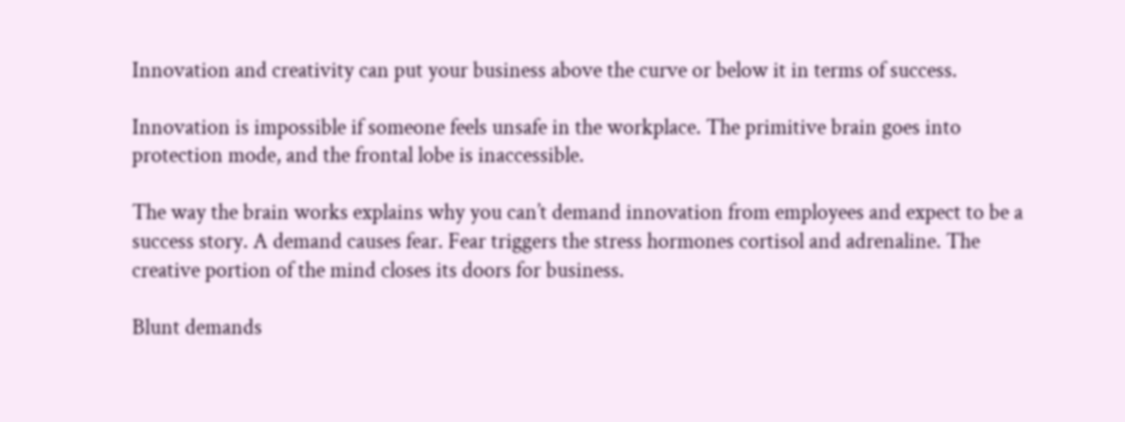Innovation and creativity can put your business above the curve or below it in terms of success.

Innovation is impossible if someone feels unsafe in the workplace. The primitive brain goes into protection mode, and the frontal lobe is inaccessible.

The way the brain works explains why you can’t demand innovation from employees and expect to be a success story. A demand causes fear. Fear triggers the stress hormones cortisol and adrenaline. The creative portion of the mind closes its doors for business.

Blunt demands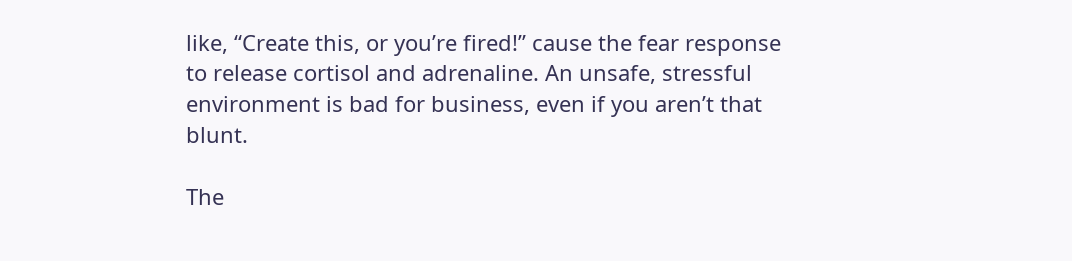like, “Create this, or you’re fired!” cause the fear response to release cortisol and adrenaline. An unsafe, stressful environment is bad for business, even if you aren’t that blunt.

The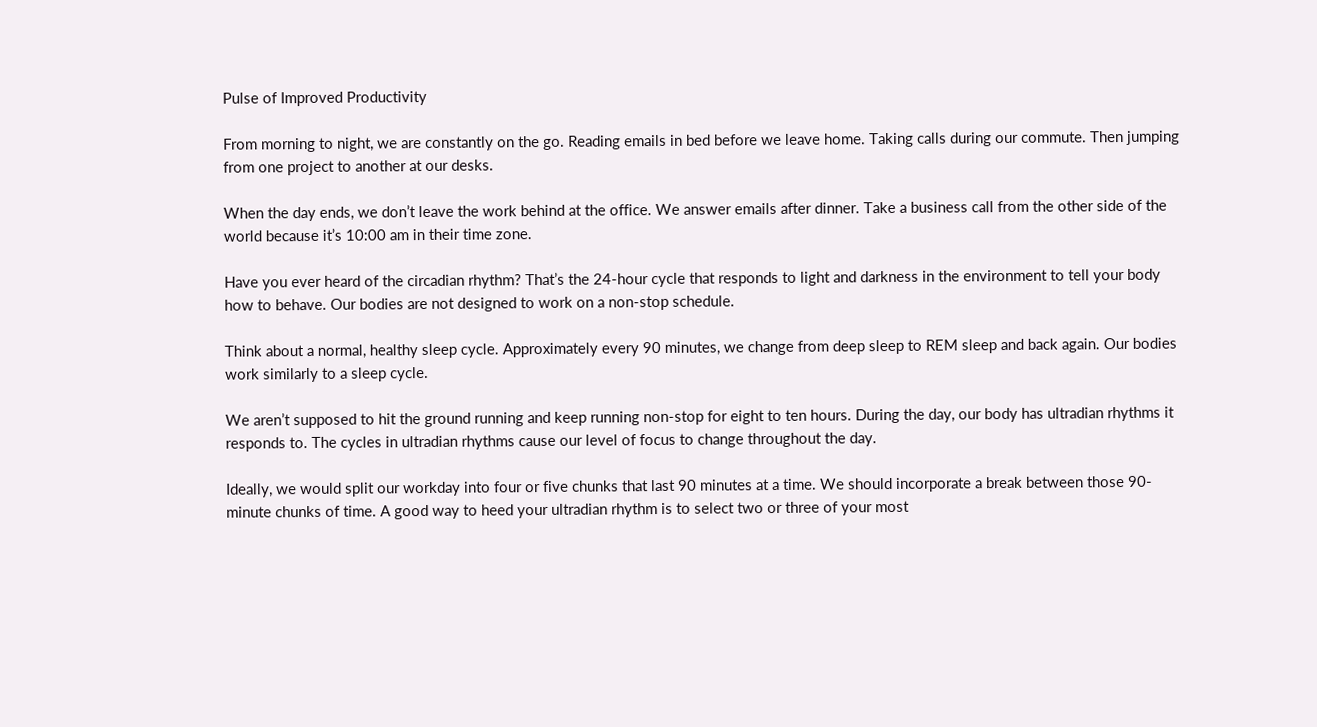Pulse of Improved Productivity

From morning to night, we are constantly on the go. Reading emails in bed before we leave home. Taking calls during our commute. Then jumping from one project to another at our desks.

When the day ends, we don’t leave the work behind at the office. We answer emails after dinner. Take a business call from the other side of the world because it’s 10:00 am in their time zone.

Have you ever heard of the circadian rhythm? That’s the 24-hour cycle that responds to light and darkness in the environment to tell your body how to behave. Our bodies are not designed to work on a non-stop schedule.

Think about a normal, healthy sleep cycle. Approximately every 90 minutes, we change from deep sleep to REM sleep and back again. Our bodies work similarly to a sleep cycle.

We aren’t supposed to hit the ground running and keep running non-stop for eight to ten hours. During the day, our body has ultradian rhythms it responds to. The cycles in ultradian rhythms cause our level of focus to change throughout the day.

Ideally, we would split our workday into four or five chunks that last 90 minutes at a time. We should incorporate a break between those 90-minute chunks of time. A good way to heed your ultradian rhythm is to select two or three of your most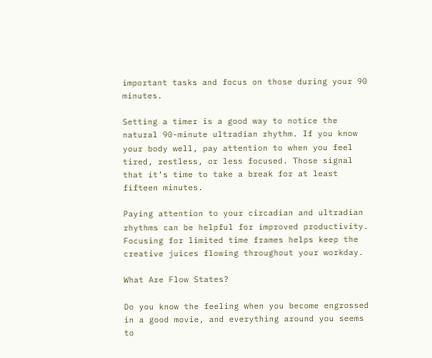important tasks and focus on those during your 90 minutes.

Setting a timer is a good way to notice the natural 90-minute ultradian rhythm. If you know your body well, pay attention to when you feel tired, restless, or less focused. Those signal that it’s time to take a break for at least fifteen minutes.

Paying attention to your circadian and ultradian rhythms can be helpful for improved productivity. Focusing for limited time frames helps keep the creative juices flowing throughout your workday.

What Are Flow States?

Do you know the feeling when you become engrossed in a good movie, and everything around you seems to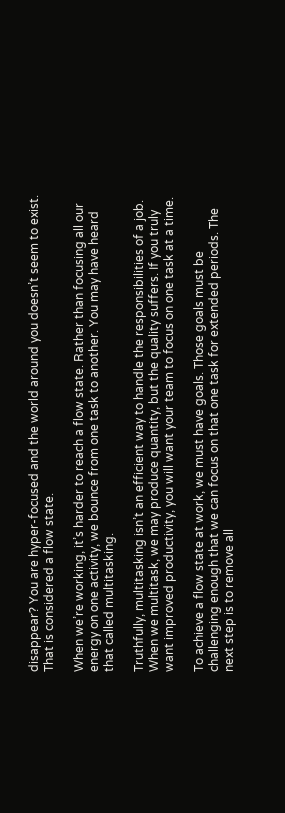disappear? You are hyper-focused and the world around you doesn’t seem to exist. That is considered a flow state.

When we’re working, it’s harder to reach a flow state. Rather than focusing all our energy on one activity, we bounce from one task to another. You may have heard that called multitasking.

Truthfully, multitasking isn’t an efficient way to handle the responsibilities of a job. When we multitask, we may produce quantity, but the quality suffers. If you truly want improved productivity, you will want your team to focus on one task at a time.

To achieve a flow state at work, we must have goals. Those goals must be challenging enough that we can focus on that one task for extended periods. The next step is to remove all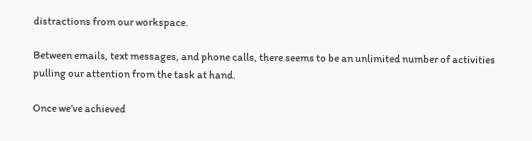distractions from our workspace.

Between emails, text messages, and phone calls, there seems to be an unlimited number of activities pulling our attention from the task at hand.

Once we’ve achieved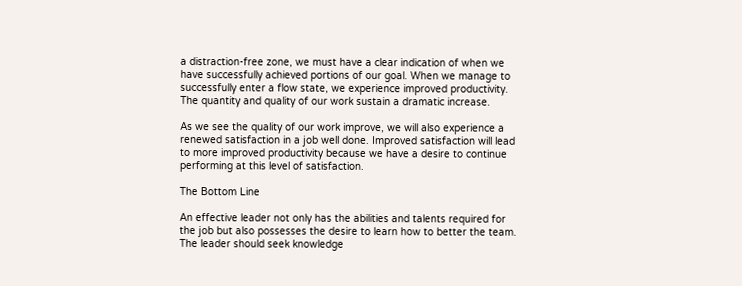a distraction-free zone, we must have a clear indication of when we have successfully achieved portions of our goal. When we manage to successfully enter a flow state, we experience improved productivity. The quantity and quality of our work sustain a dramatic increase.

As we see the quality of our work improve, we will also experience a renewed satisfaction in a job well done. Improved satisfaction will lead to more improved productivity because we have a desire to continue performing at this level of satisfaction.

The Bottom Line

An effective leader not only has the abilities and talents required for the job but also possesses the desire to learn how to better the team. The leader should seek knowledge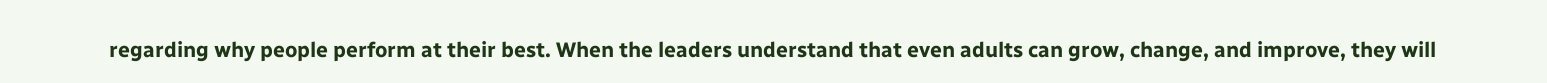regarding why people perform at their best. When the leaders understand that even adults can grow, change, and improve, they will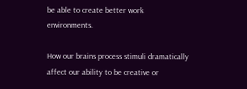be able to create better work environments.

How our brains process stimuli dramatically affect our ability to be creative or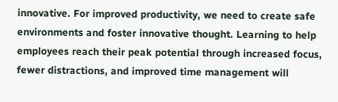innovative. For improved productivity, we need to create safe environments and foster innovative thought. Learning to help employees reach their peak potential through increased focus, fewer distractions, and improved time management will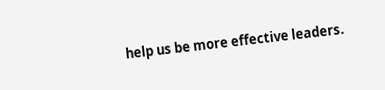help us be more effective leaders.